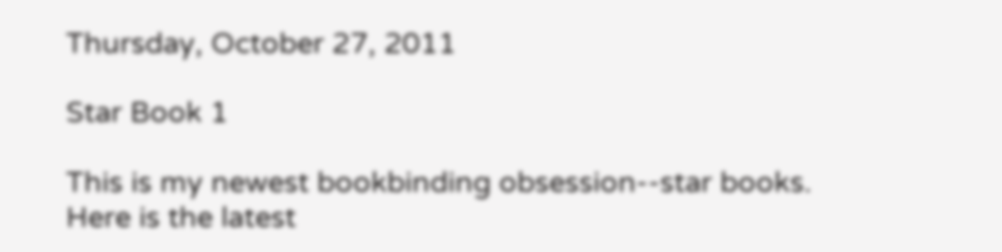Thursday, October 27, 2011

Star Book 1

This is my newest bookbinding obsession--star books. Here is the latest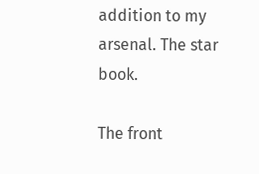addition to my arsenal. The star book.

The front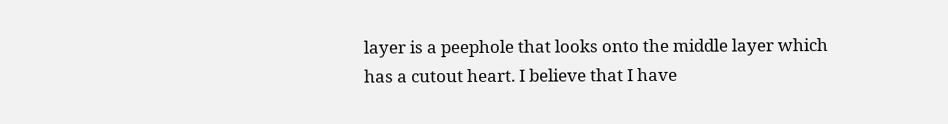layer is a peephole that looks onto the middle layer which has a cutout heart. I believe that I have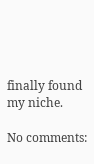finally found my niche.

No comments: